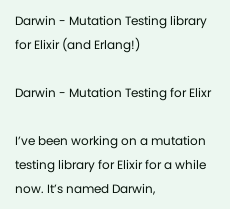Darwin - Mutation Testing library for Elixir (and Erlang!)

Darwin - Mutation Testing for Elixr

I’ve been working on a mutation testing library for Elixir for a while now. It’s named Darwin,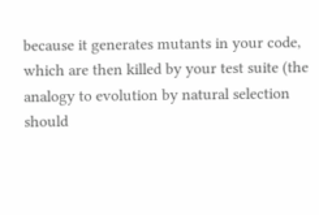because it generates mutants in your code, which are then killed by your test suite (the analogy to evolution by natural selection should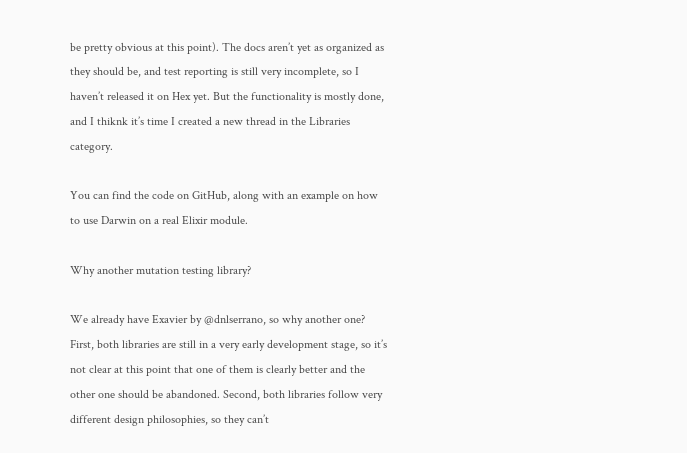be pretty obvious at this point). The docs aren’t yet as organized as they should be, and test reporting is still very incomplete, so I haven’t released it on Hex yet. But the functionality is mostly done, and I thiknk it’s time I created a new thread in the Libraries category.

You can find the code on GitHub, along with an example on how to use Darwin on a real Elixir module.

Why another mutation testing library?

We already have Exavier by @dnlserrano, so why another one? First, both libraries are still in a very early development stage, so it’s not clear at this point that one of them is clearly better and the other one should be abandoned. Second, both libraries follow very different design philosophies, so they can’t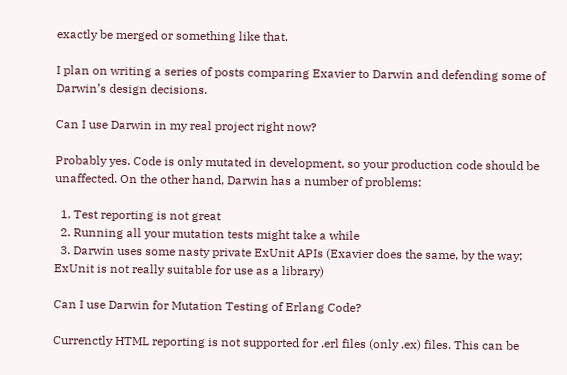exactly be merged or something like that.

I plan on writing a series of posts comparing Exavier to Darwin and defending some of Darwin’s design decisions.

Can I use Darwin in my real project right now?

Probably yes. Code is only mutated in development, so your production code should be unaffected. On the other hand, Darwin has a number of problems:

  1. Test reporting is not great
  2. Running all your mutation tests might take a while
  3. Darwin uses some nasty private ExUnit APIs (Exavier does the same, by the way; ExUnit is not really suitable for use as a library)

Can I use Darwin for Mutation Testing of Erlang Code?

Currenctly HTML reporting is not supported for .erl files (only .ex) files. This can be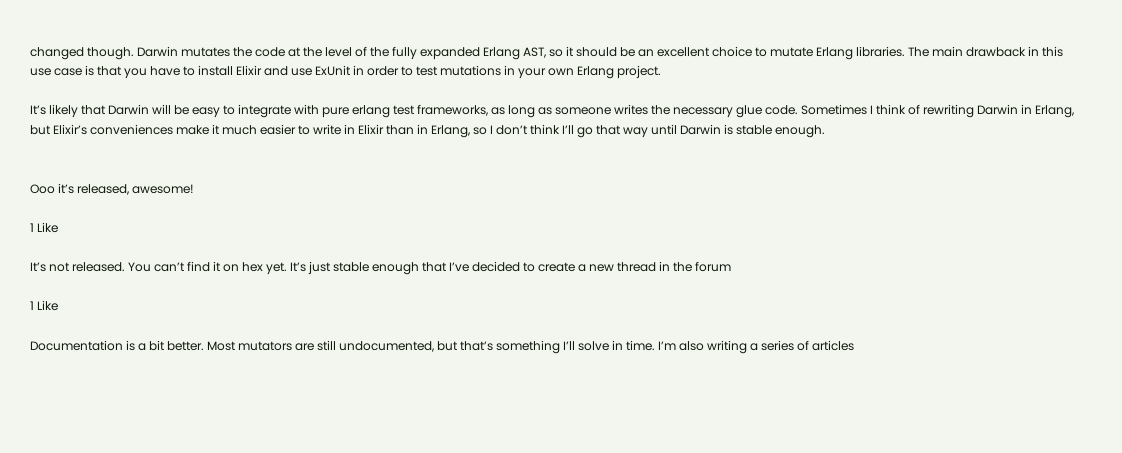changed though. Darwin mutates the code at the level of the fully expanded Erlang AST, so it should be an excellent choice to mutate Erlang libraries. The main drawback in this use case is that you have to install Elixir and use ExUnit in order to test mutations in your own Erlang project.

It’s likely that Darwin will be easy to integrate with pure erlang test frameworks, as long as someone writes the necessary glue code. Sometimes I think of rewriting Darwin in Erlang, but Elixir’s conveniences make it much easier to write in Elixir than in Erlang, so I don’t think I’ll go that way until Darwin is stable enough.


Ooo it’s released, awesome!

1 Like

It’s not released. You can’t find it on hex yet. It’s just stable enough that I’ve decided to create a new thread in the forum

1 Like

Documentation is a bit better. Most mutators are still undocumented, but that’s something I’ll solve in time. I’m also writing a series of articles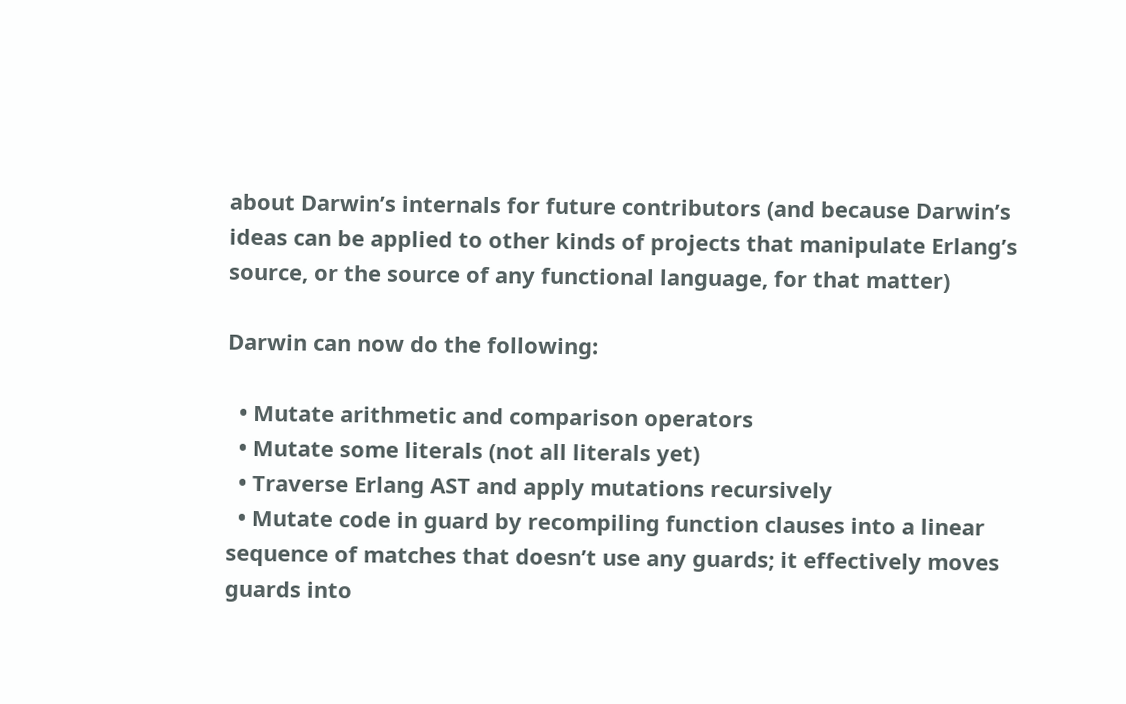about Darwin’s internals for future contributors (and because Darwin’s ideas can be applied to other kinds of projects that manipulate Erlang’s source, or the source of any functional language, for that matter)

Darwin can now do the following:

  • Mutate arithmetic and comparison operators
  • Mutate some literals (not all literals yet)
  • Traverse Erlang AST and apply mutations recursively
  • Mutate code in guard by recompiling function clauses into a linear sequence of matches that doesn’t use any guards; it effectively moves guards into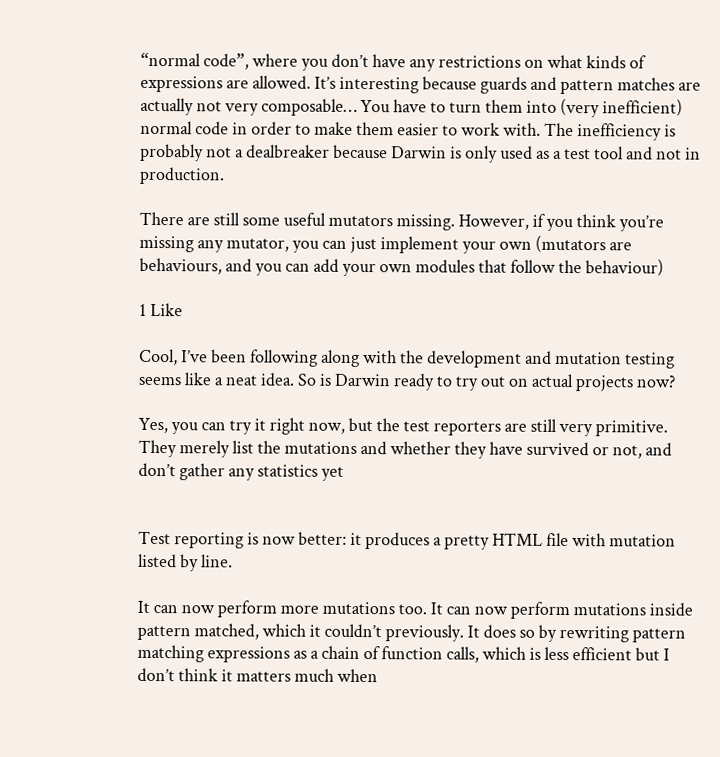“normal code”, where you don’t have any restrictions on what kinds of expressions are allowed. It’s interesting because guards and pattern matches are actually not very composable… You have to turn them into (very inefficient) normal code in order to make them easier to work with. The inefficiency is probably not a dealbreaker because Darwin is only used as a test tool and not in production.

There are still some useful mutators missing. However, if you think you’re missing any mutator, you can just implement your own (mutators are behaviours, and you can add your own modules that follow the behaviour)

1 Like

Cool, I’ve been following along with the development and mutation testing seems like a neat idea. So is Darwin ready to try out on actual projects now?

Yes, you can try it right now, but the test reporters are still very primitive. They merely list the mutations and whether they have survived or not, and don’t gather any statistics yet


Test reporting is now better: it produces a pretty HTML file with mutation listed by line.

It can now perform more mutations too. It can now perform mutations inside pattern matched, which it couldn’t previously. It does so by rewriting pattern matching expressions as a chain of function calls, which is less efficient but I don’t think it matters much when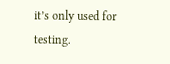it’s only used for testing.